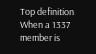Top definition
When a 1337 member is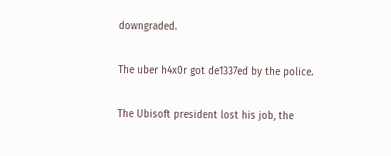downgraded.

The uber h4x0r got de1337ed by the police.

The Ubisoft president lost his job, the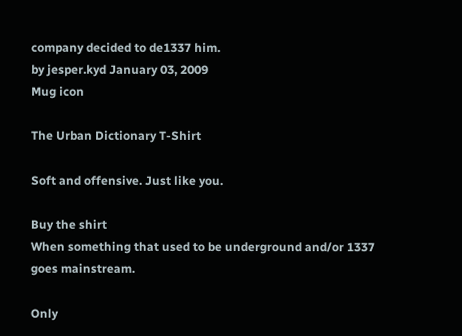company decided to de1337 him.
by jesper.kyd January 03, 2009
Mug icon

The Urban Dictionary T-Shirt

Soft and offensive. Just like you.

Buy the shirt
When something that used to be underground and/or 1337 goes mainstream.

Only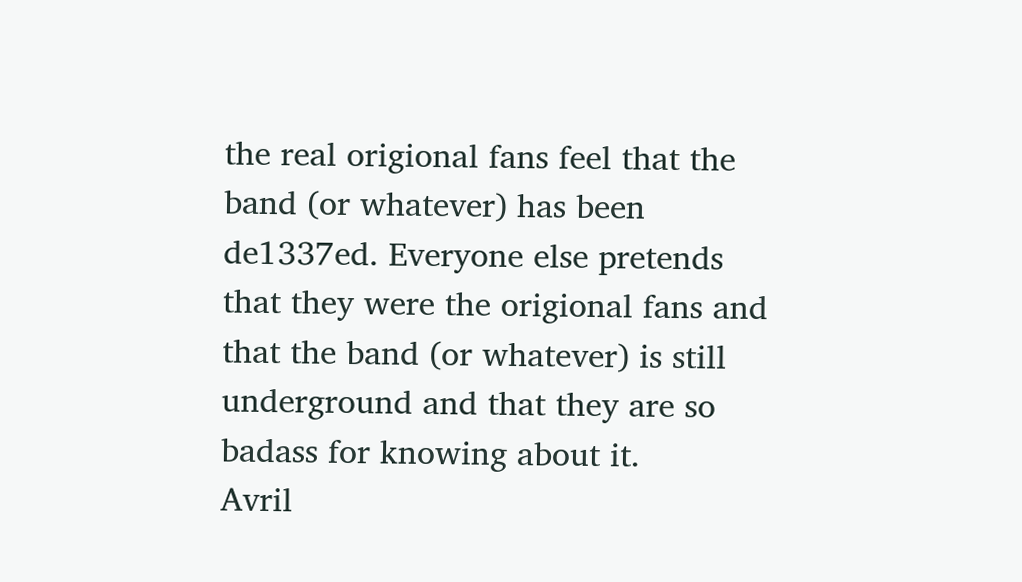the real origional fans feel that the band (or whatever) has been de1337ed. Everyone else pretends that they were the origional fans and that the band (or whatever) is still underground and that they are so badass for knowing about it.
Avril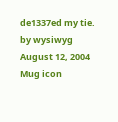de1337ed my tie.
by wysiwyg August 12, 2004
Mug icon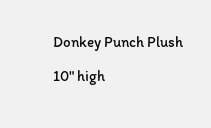Donkey Punch Plush

10" high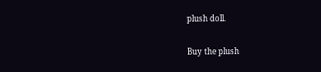plush doll.

Buy the plush